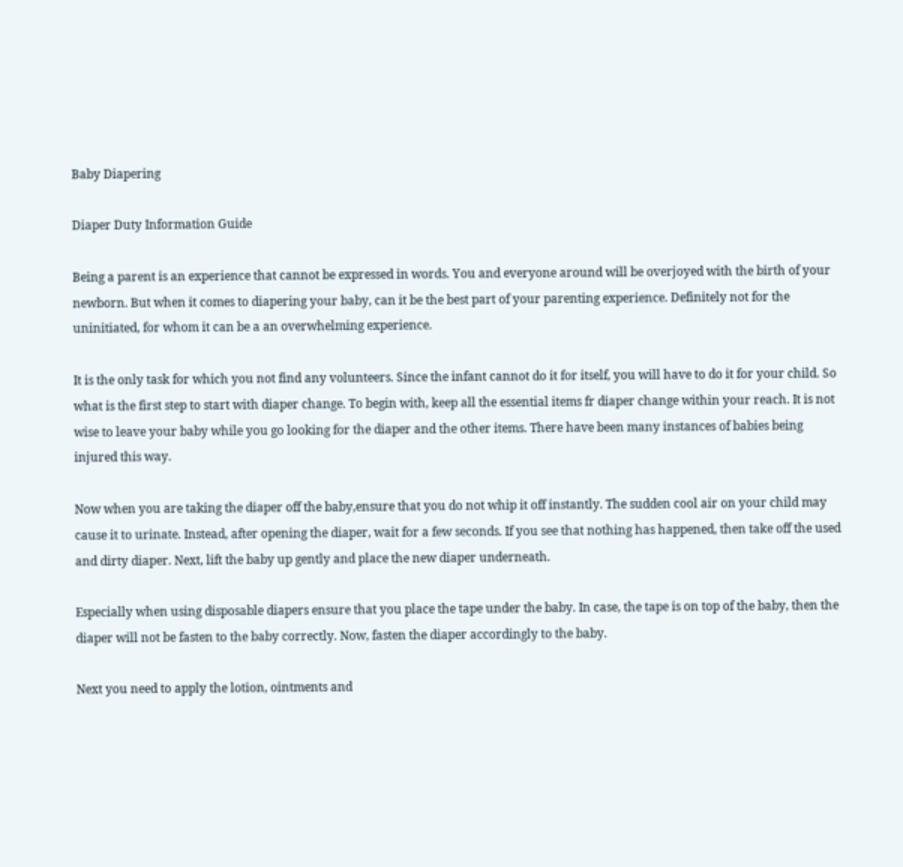Baby Diapering

Diaper Duty Information Guide

Being a parent is an experience that cannot be expressed in words. You and everyone around will be overjoyed with the birth of your newborn. But when it comes to diapering your baby, can it be the best part of your parenting experience. Definitely not for the uninitiated, for whom it can be a an overwhelming experience.

It is the only task for which you not find any volunteers. Since the infant cannot do it for itself, you will have to do it for your child. So what is the first step to start with diaper change. To begin with, keep all the essential items fr diaper change within your reach. It is not wise to leave your baby while you go looking for the diaper and the other items. There have been many instances of babies being injured this way.

Now when you are taking the diaper off the baby,ensure that you do not whip it off instantly. The sudden cool air on your child may cause it to urinate. Instead, after opening the diaper, wait for a few seconds. If you see that nothing has happened, then take off the used and dirty diaper. Next, lift the baby up gently and place the new diaper underneath.

Especially when using disposable diapers ensure that you place the tape under the baby. In case, the tape is on top of the baby, then the diaper will not be fasten to the baby correctly. Now, fasten the diaper accordingly to the baby.

Next you need to apply the lotion, ointments and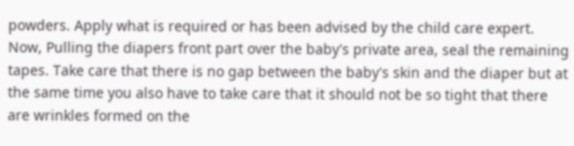powders. Apply what is required or has been advised by the child care expert. Now, Pulling the diapers front part over the baby's private area, seal the remaining tapes. Take care that there is no gap between the baby's skin and the diaper but at the same time you also have to take care that it should not be so tight that there are wrinkles formed on the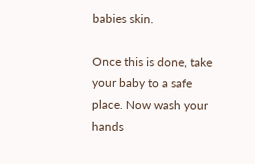babies skin.

Once this is done, take your baby to a safe place. Now wash your hands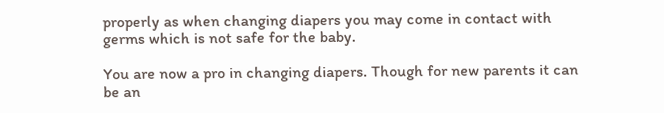properly as when changing diapers you may come in contact with germs which is not safe for the baby.

You are now a pro in changing diapers. Though for new parents it can be an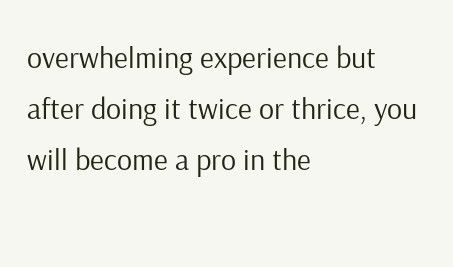overwhelming experience but after doing it twice or thrice, you will become a pro in the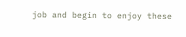job and begin to enjoy these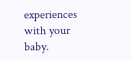experiences with your baby.